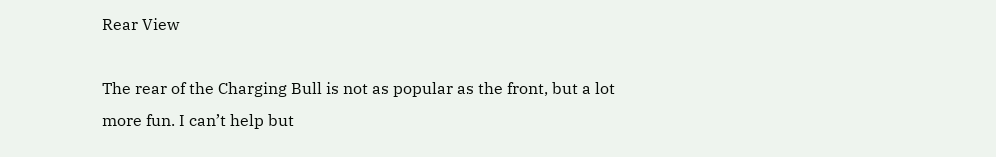Rear View

The rear of the Charging Bull is not as popular as the front, but a lot more fun. I can’t help but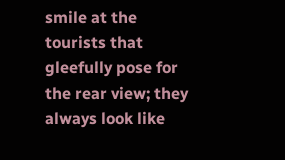smile at the tourists that gleefully pose for the rear view; they always look like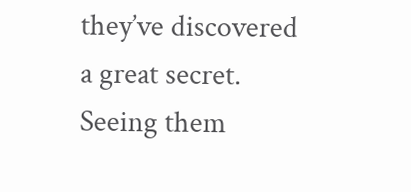they’ve discovered a great secret. Seeing them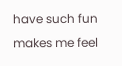have such fun makes me feel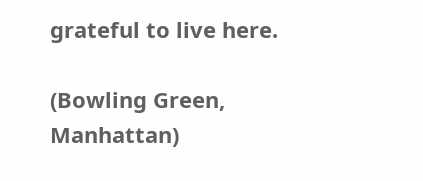grateful to live here.

(Bowling Green, Manhattan)